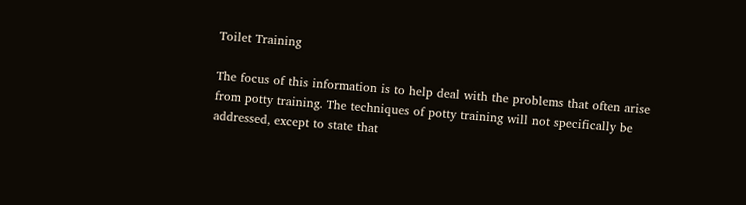Toilet Training

The focus of this information is to help deal with the problems that often arise from potty training. The techniques of potty training will not specifically be addressed, except to state that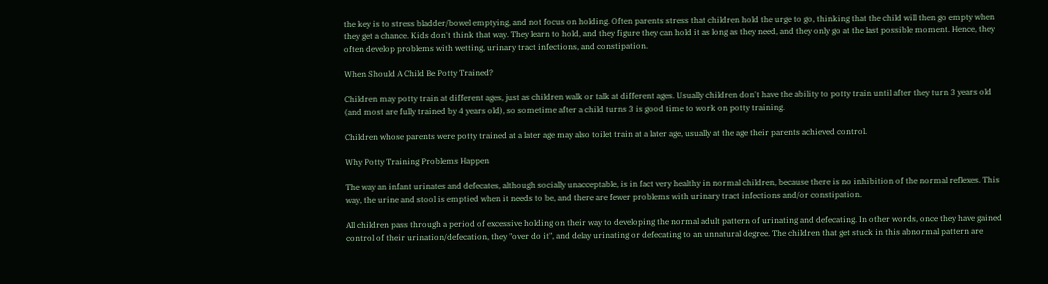the key is to stress bladder/bowel emptying, and not focus on holding. Often parents stress that children hold the urge to go, thinking that the child will then go empty when they get a chance. Kids don't think that way. They learn to hold, and they figure they can hold it as long as they need, and they only go at the last possible moment. Hence, they often develop problems with wetting, urinary tract infections, and constipation.

When Should A Child Be Potty Trained?

Children may potty train at different ages, just as children walk or talk at different ages. Usually children don't have the ability to potty train until after they turn 3 years old (and most are fully trained by 4 years old), so sometime after a child turns 3 is good time to work on potty training.

Children whose parents were potty trained at a later age may also toilet train at a later age, usually at the age their parents achieved control.

Why Potty Training Problems Happen

The way an infant urinates and defecates, although socially unacceptable, is in fact very healthy in normal children, because there is no inhibition of the normal reflexes. This way, the urine and stool is emptied when it needs to be, and there are fewer problems with urinary tract infections and/or constipation.

All children pass through a period of excessive holding on their way to developing the normal adult pattern of urinating and defecating. In other words, once they have gained control of their urination/defecation, they "over do it", and delay urinating or defecating to an unnatural degree. The children that get stuck in this abnormal pattern are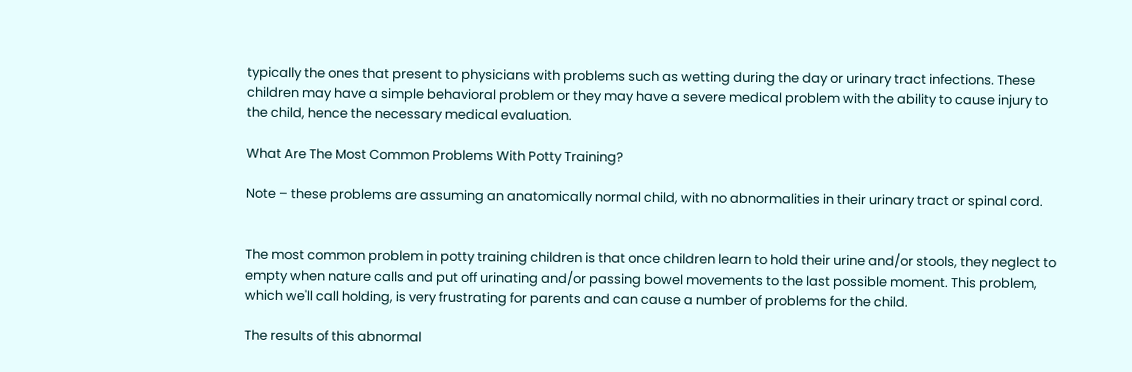typically the ones that present to physicians with problems such as wetting during the day or urinary tract infections. These children may have a simple behavioral problem or they may have a severe medical problem with the ability to cause injury to the child, hence the necessary medical evaluation.

What Are The Most Common Problems With Potty Training?

Note – these problems are assuming an anatomically normal child, with no abnormalities in their urinary tract or spinal cord.


The most common problem in potty training children is that once children learn to hold their urine and/or stools, they neglect to empty when nature calls and put off urinating and/or passing bowel movements to the last possible moment. This problem, which we'll call holding, is very frustrating for parents and can cause a number of problems for the child.

The results of this abnormal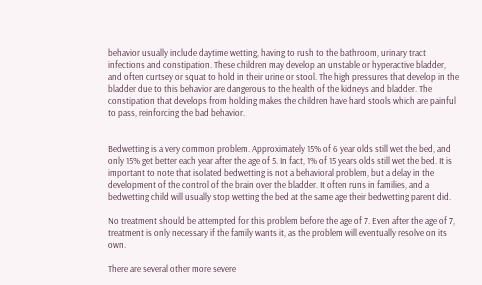behavior usually include daytime wetting, having to rush to the bathroom, urinary tract infections and constipation. These children may develop an unstable or hyperactive bladder, and often curtsey or squat to hold in their urine or stool. The high pressures that develop in the bladder due to this behavior are dangerous to the health of the kidneys and bladder. The constipation that develops from holding makes the children have hard stools which are painful to pass, reinforcing the bad behavior.


Bedwetting is a very common problem. Approximately 15% of 6 year olds still wet the bed, and only 15% get better each year after the age of 5. In fact, 1% of 15 years olds still wet the bed. It is important to note that isolated bedwetting is not a behavioral problem, but a delay in the development of the control of the brain over the bladder. It often runs in families, and a bedwetting child will usually stop wetting the bed at the same age their bedwetting parent did.

No treatment should be attempted for this problem before the age of 7. Even after the age of 7, treatment is only necessary if the family wants it, as the problem will eventually resolve on its own.

There are several other more severe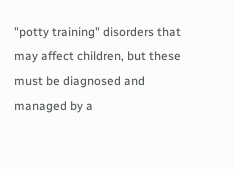"potty training" disorders that may affect children, but these must be diagnosed and managed by a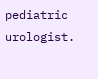pediatric urologist.